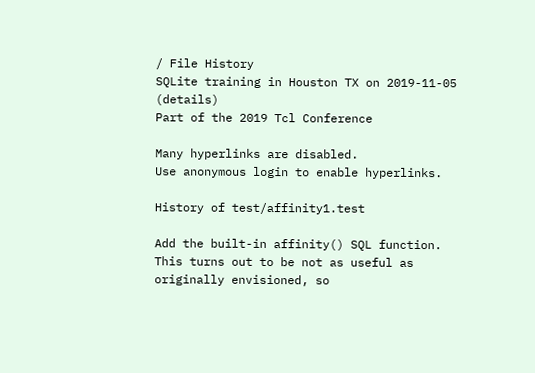/ File History
SQLite training in Houston TX on 2019-11-05 (details)
Part of the 2019 Tcl Conference

Many hyperlinks are disabled.
Use anonymous login to enable hyperlinks.

History of test/affinity1.test

Add the built-in affinity() SQL function. This turns out to be not as useful as originally envisioned, so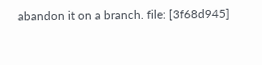abandon it on a branch. file: [3f68d945]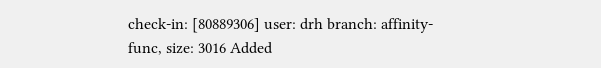check-in: [80889306] user: drh branch: affinity-func, size: 3016 Added